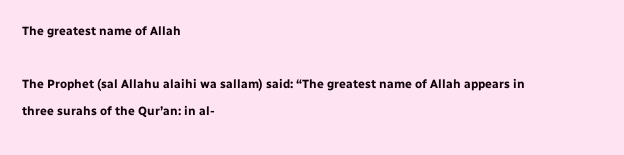The greatest name of Allah

The Prophet (sal Allahu alaihi wa sallam) said: “The greatest name of Allah appears in three surahs of the Qur’an: in al-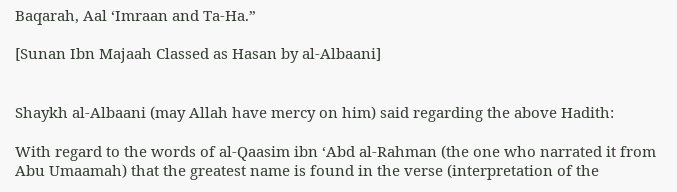Baqarah, Aal ‘Imraan and Ta-Ha.”

[Sunan Ibn Majaah Classed as Hasan by al-Albaani]


Shaykh al-Albaani (may Allah have mercy on him) said regarding the above Hadith:

With regard to the words of al-Qaasim ibn ‘Abd al-Rahman (the one who narrated it from Abu Umaamah) that the greatest name is found in the verse (interpretation of the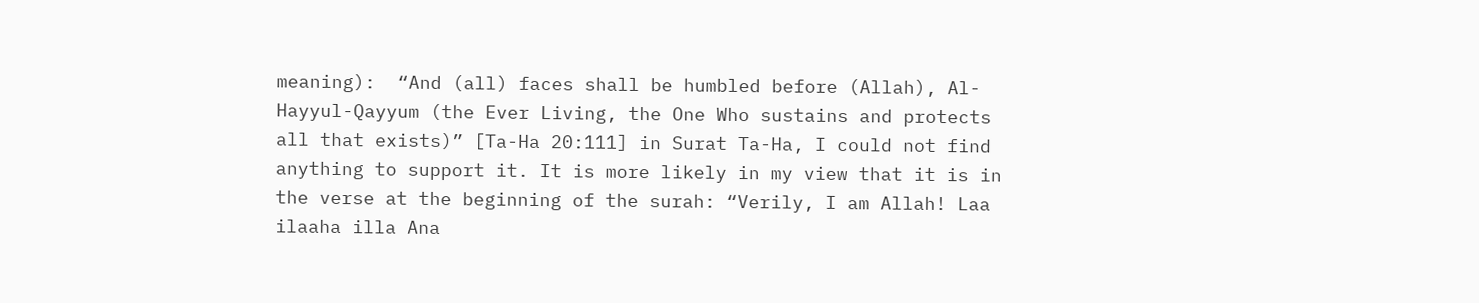meaning):  “And (all) faces shall be humbled before (Allah), Al-Hayyul-Qayyum (the Ever Living, the One Who sustains and protects all that exists)” [Ta-Ha 20:111] in Surat Ta-Ha, I could not find anything to support it. It is more likely in my view that it is in the verse at the beginning of the surah: “Verily, I am Allah! Laa ilaaha illa Ana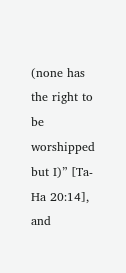(none has the right to be worshipped but I)” [Ta-Ha 20:14], and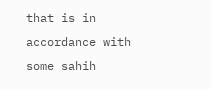that is in accordance with some sahih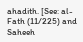ahadith. [See: al-Fath (11/225) and Saheeh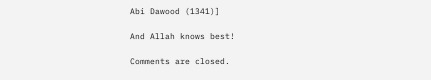Abi Dawood (1341)]

And Allah knows best!

Comments are closed.